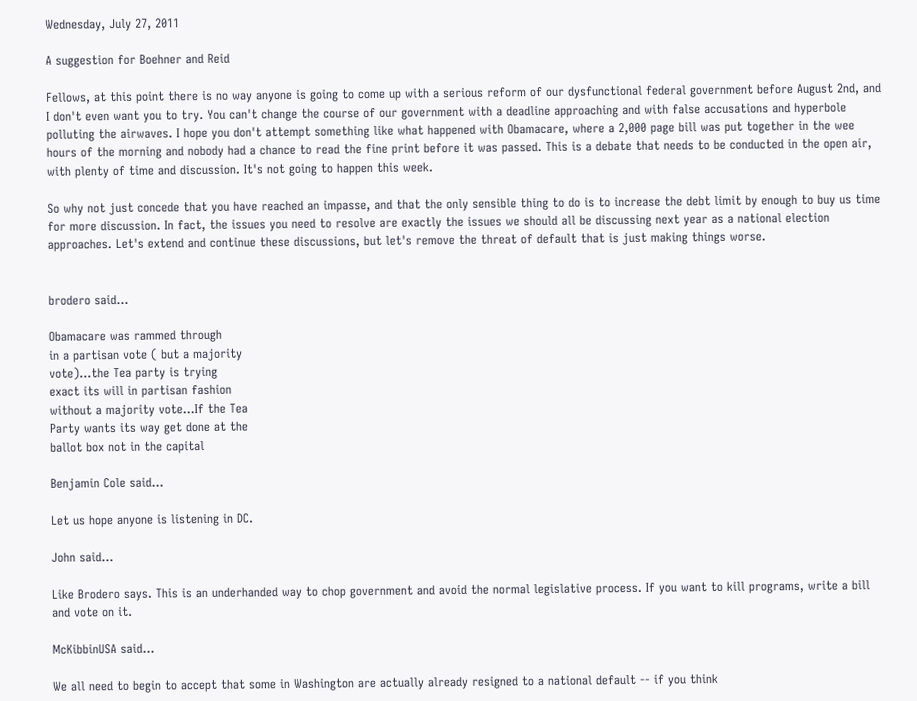Wednesday, July 27, 2011

A suggestion for Boehner and Reid

Fellows, at this point there is no way anyone is going to come up with a serious reform of our dysfunctional federal government before August 2nd, and I don't even want you to try. You can't change the course of our government with a deadline approaching and with false accusations and hyperbole polluting the airwaves. I hope you don't attempt something like what happened with Obamacare, where a 2,000 page bill was put together in the wee hours of the morning and nobody had a chance to read the fine print before it was passed. This is a debate that needs to be conducted in the open air, with plenty of time and discussion. It's not going to happen this week.

So why not just concede that you have reached an impasse, and that the only sensible thing to do is to increase the debt limit by enough to buy us time for more discussion. In fact, the issues you need to resolve are exactly the issues we should all be discussing next year as a national election approaches. Let's extend and continue these discussions, but let's remove the threat of default that is just making things worse.


brodero said...

Obamacare was rammed through
in a partisan vote ( but a majority
vote)...the Tea party is trying
exact its will in partisan fashion
without a majority vote...If the Tea
Party wants its way get done at the
ballot box not in the capital

Benjamin Cole said...

Let us hope anyone is listening in DC.

John said...

Like Brodero says. This is an underhanded way to chop government and avoid the normal legislative process. If you want to kill programs, write a bill and vote on it.

McKibbinUSA said...

We all need to begin to accept that some in Washington are actually already resigned to a national default -- if you think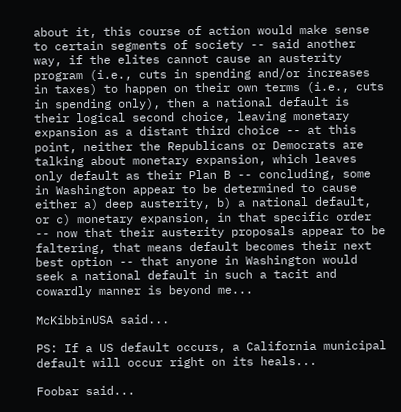about it, this course of action would make sense to certain segments of society -- said another way, if the elites cannot cause an austerity program (i.e., cuts in spending and/or increases in taxes) to happen on their own terms (i.e., cuts in spending only), then a national default is their logical second choice, leaving monetary expansion as a distant third choice -- at this point, neither the Republicans or Democrats are talking about monetary expansion, which leaves only default as their Plan B -- concluding, some in Washington appear to be determined to cause either a) deep austerity, b) a national default, or c) monetary expansion, in that specific order -- now that their austerity proposals appear to be faltering, that means default becomes their next best option -- that anyone in Washington would seek a national default in such a tacit and cowardly manner is beyond me...

McKibbinUSA said...

PS: If a US default occurs, a California municipal default will occur right on its heals...

Foobar said...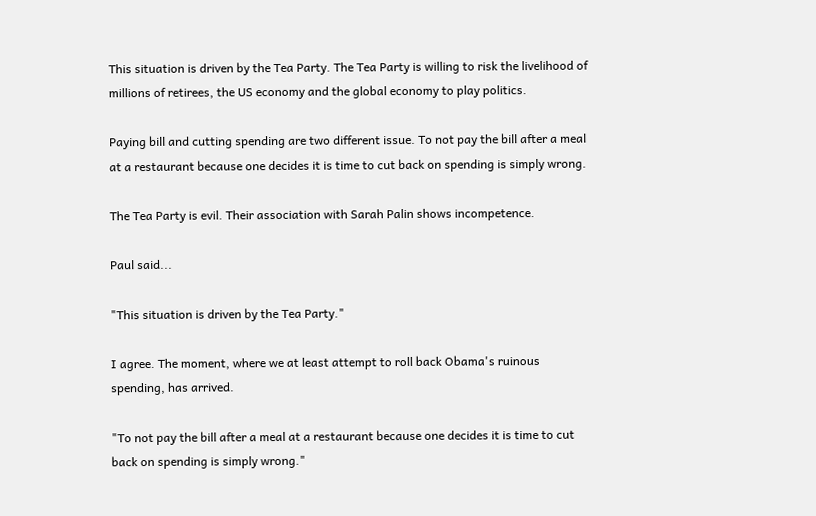This situation is driven by the Tea Party. The Tea Party is willing to risk the livelihood of millions of retirees, the US economy and the global economy to play politics.

Paying bill and cutting spending are two different issue. To not pay the bill after a meal at a restaurant because one decides it is time to cut back on spending is simply wrong.

The Tea Party is evil. Their association with Sarah Palin shows incompetence.

Paul said...

"This situation is driven by the Tea Party."

I agree. The moment, where we at least attempt to roll back Obama's ruinous spending, has arrived.

"To not pay the bill after a meal at a restaurant because one decides it is time to cut back on spending is simply wrong."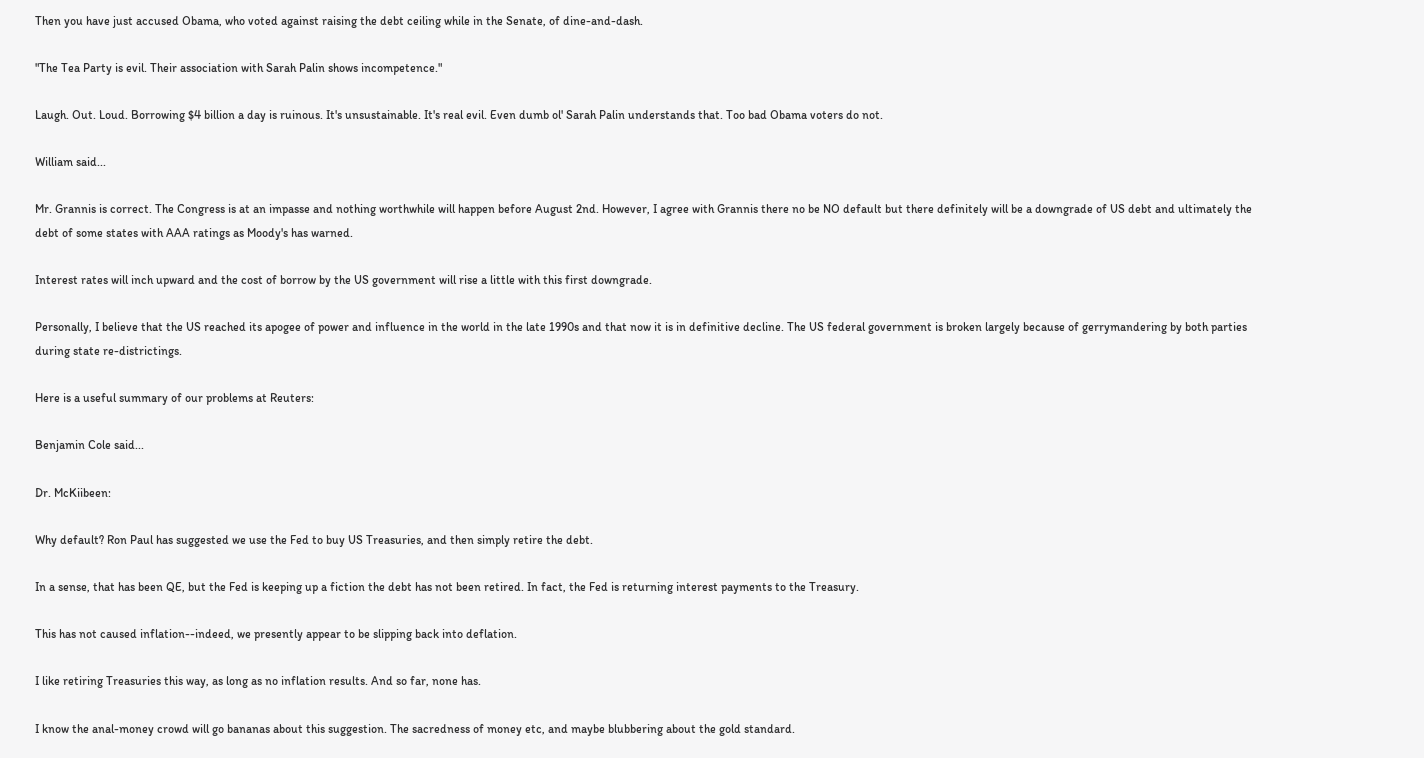Then you have just accused Obama, who voted against raising the debt ceiling while in the Senate, of dine-and-dash.

"The Tea Party is evil. Their association with Sarah Palin shows incompetence."

Laugh. Out. Loud. Borrowing $4 billion a day is ruinous. It's unsustainable. It's real evil. Even dumb ol' Sarah Palin understands that. Too bad Obama voters do not.

William said...

Mr. Grannis is correct. The Congress is at an impasse and nothing worthwhile will happen before August 2nd. However, I agree with Grannis there no be NO default but there definitely will be a downgrade of US debt and ultimately the debt of some states with AAA ratings as Moody's has warned.

Interest rates will inch upward and the cost of borrow by the US government will rise a little with this first downgrade.

Personally, I believe that the US reached its apogee of power and influence in the world in the late 1990s and that now it is in definitive decline. The US federal government is broken largely because of gerrymandering by both parties during state re-districtings.

Here is a useful summary of our problems at Reuters:

Benjamin Cole said...

Dr. McKiibeen:

Why default? Ron Paul has suggested we use the Fed to buy US Treasuries, and then simply retire the debt.

In a sense, that has been QE, but the Fed is keeping up a fiction the debt has not been retired. In fact, the Fed is returning interest payments to the Treasury.

This has not caused inflation--indeed, we presently appear to be slipping back into deflation.

I like retiring Treasuries this way, as long as no inflation results. And so far, none has.

I know the anal-money crowd will go bananas about this suggestion. The sacredness of money etc, and maybe blubbering about the gold standard.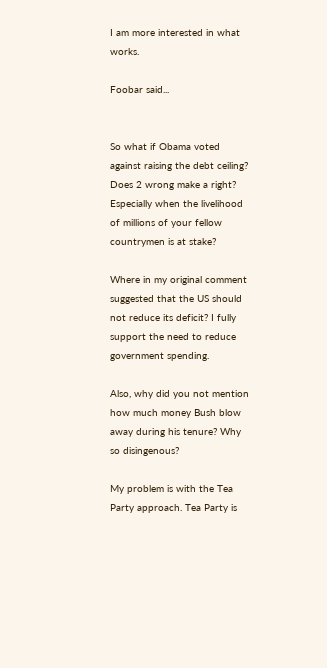I am more interested in what works.

Foobar said...


So what if Obama voted against raising the debt ceiling? Does 2 wrong make a right? Especially when the livelihood of millions of your fellow countrymen is at stake?

Where in my original comment suggested that the US should not reduce its deficit? I fully support the need to reduce government spending.

Also, why did you not mention how much money Bush blow away during his tenure? Why so disingenous?

My problem is with the Tea Party approach. Tea Party is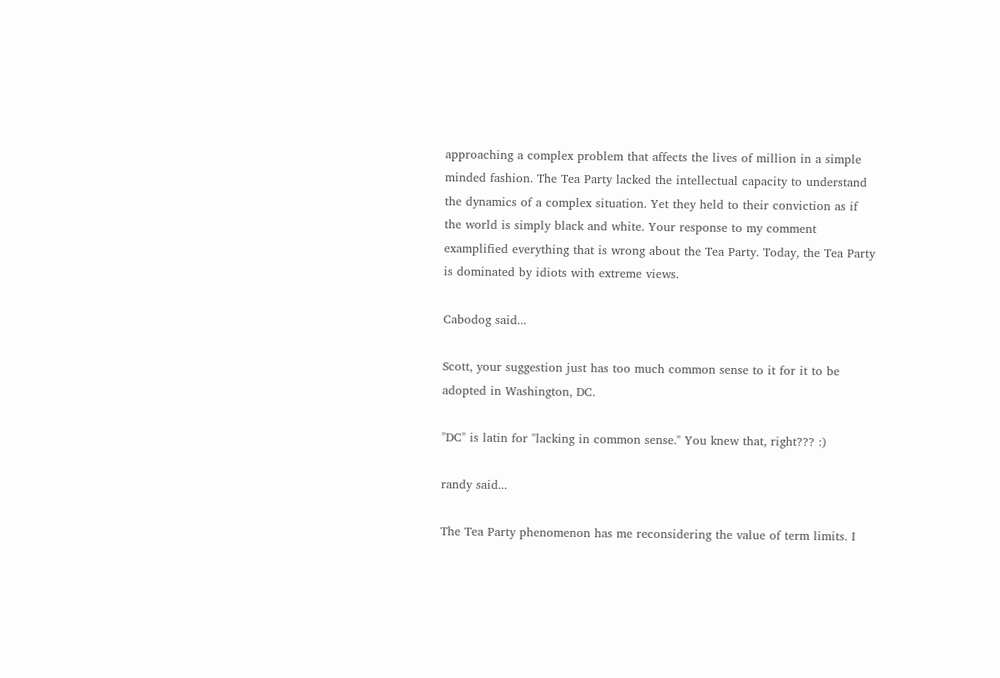approaching a complex problem that affects the lives of million in a simple minded fashion. The Tea Party lacked the intellectual capacity to understand the dynamics of a complex situation. Yet they held to their conviction as if the world is simply black and white. Your response to my comment examplified everything that is wrong about the Tea Party. Today, the Tea Party is dominated by idiots with extreme views.

Cabodog said...

Scott, your suggestion just has too much common sense to it for it to be adopted in Washington, DC.

"DC" is latin for "lacking in common sense." You knew that, right??? :)

randy said...

The Tea Party phenomenon has me reconsidering the value of term limits. I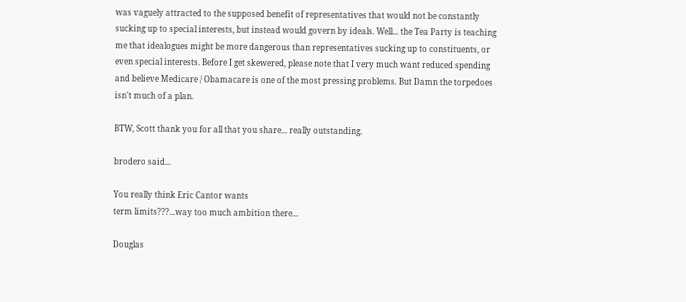was vaguely attracted to the supposed benefit of representatives that would not be constantly sucking up to special interests, but instead would govern by ideals. Well... the Tea Party is teaching me that idealogues might be more dangerous than representatives sucking up to constituents, or even special interests. Before I get skewered, please note that I very much want reduced spending and believe Medicare / Obamacare is one of the most pressing problems. But Damn the torpedoes isn't much of a plan.

BTW, Scott thank you for all that you share... really outstanding.

brodero said...

You really think Eric Cantor wants
term limits???...way too much ambition there...

Douglas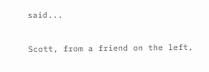said...

Scott, from a friend on the left,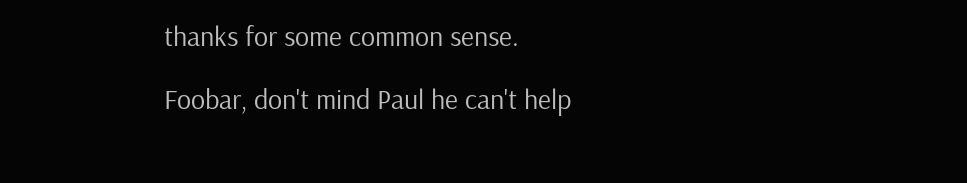thanks for some common sense.

Foobar, don't mind Paul he can't help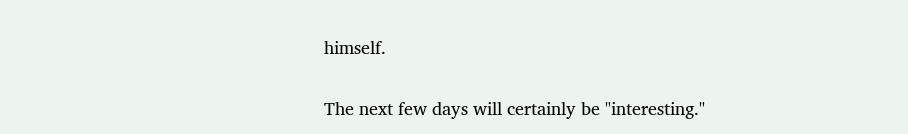himself.

The next few days will certainly be "interesting."